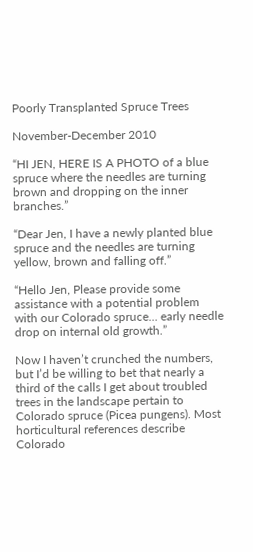Poorly Transplanted Spruce Trees

November-December 2010

“HI JEN, HERE IS A PHOTO of a blue spruce where the needles are turning brown and dropping on the inner branches.”

“Dear Jen, I have a newly planted blue spruce and the needles are turning yellow, brown and falling off.”

“Hello Jen, Please provide some assistance with a potential problem with our Colorado spruce… early needle drop on internal old growth.”

Now I haven’t crunched the numbers, but I’d be willing to bet that nearly a third of the calls I get about troubled trees in the landscape pertain to Colorado spruce (Picea pungens). Most horticultural references describe Colorado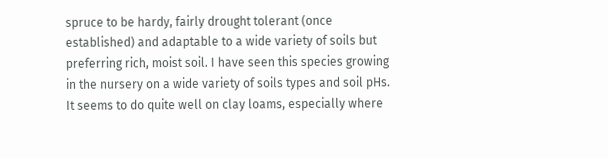spruce to be hardy, fairly drought tolerant (once established) and adaptable to a wide variety of soils but preferring rich, moist soil. I have seen this species growing in the nursery on a wide variety of soils types and soil pHs. It seems to do quite well on clay loams, especially where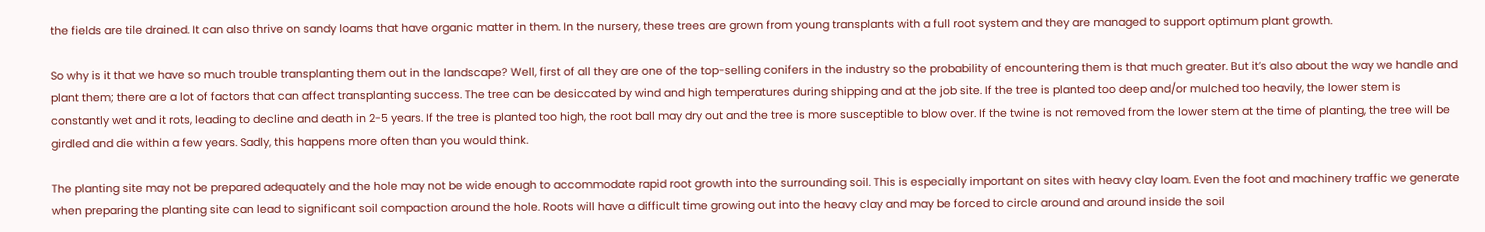the fields are tile drained. It can also thrive on sandy loams that have organic matter in them. In the nursery, these trees are grown from young transplants with a full root system and they are managed to support optimum plant growth.

So why is it that we have so much trouble transplanting them out in the landscape? Well, first of all they are one of the top-selling conifers in the industry so the probability of encountering them is that much greater. But it’s also about the way we handle and plant them; there are a lot of factors that can affect transplanting success. The tree can be desiccated by wind and high temperatures during shipping and at the job site. If the tree is planted too deep and/or mulched too heavily, the lower stem is constantly wet and it rots, leading to decline and death in 2-5 years. If the tree is planted too high, the root ball may dry out and the tree is more susceptible to blow over. If the twine is not removed from the lower stem at the time of planting, the tree will be girdled and die within a few years. Sadly, this happens more often than you would think.

The planting site may not be prepared adequately and the hole may not be wide enough to accommodate rapid root growth into the surrounding soil. This is especially important on sites with heavy clay loam. Even the foot and machinery traffic we generate when preparing the planting site can lead to significant soil compaction around the hole. Roots will have a difficult time growing out into the heavy clay and may be forced to circle around and around inside the soil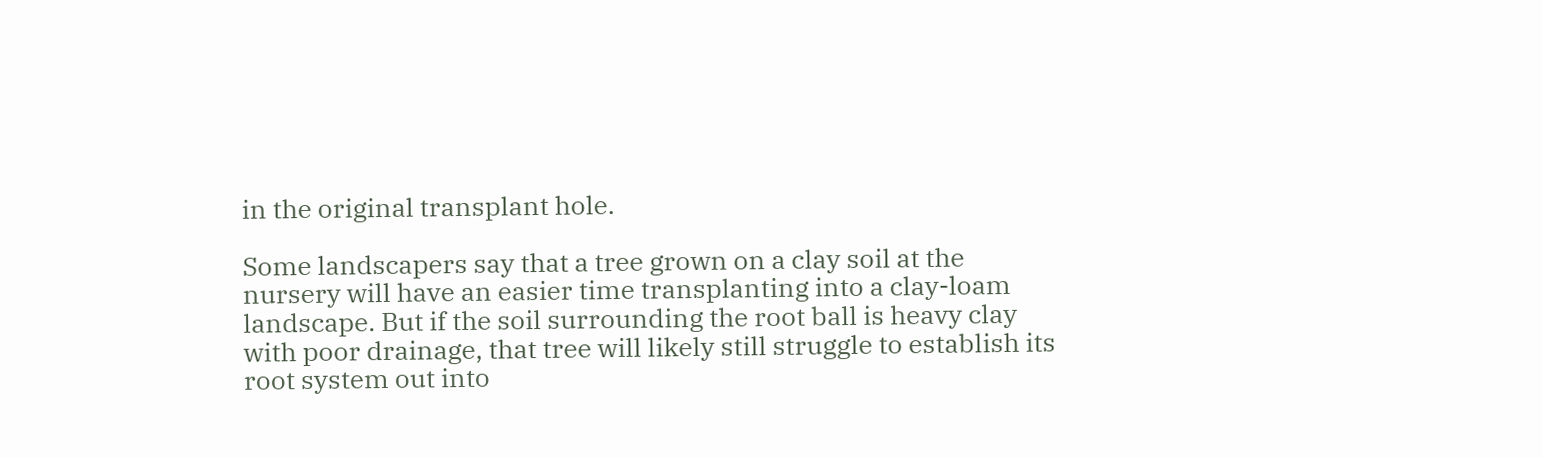in the original transplant hole.

Some landscapers say that a tree grown on a clay soil at the nursery will have an easier time transplanting into a clay-loam landscape. But if the soil surrounding the root ball is heavy clay with poor drainage, that tree will likely still struggle to establish its root system out into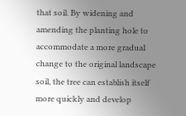that soil. By widening and amending the planting hole to accommodate a more gradual change to the original landscape soil, the tree can establish itself more quickly and develop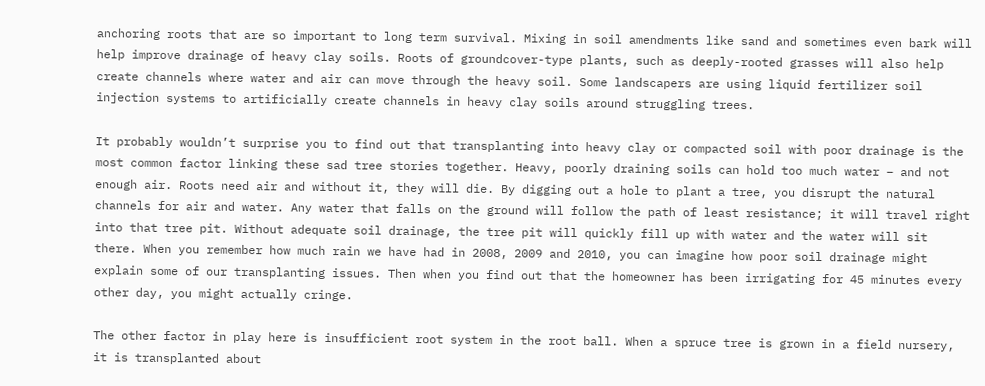anchoring roots that are so important to long term survival. Mixing in soil amendments like sand and sometimes even bark will help improve drainage of heavy clay soils. Roots of groundcover-type plants, such as deeply-rooted grasses will also help create channels where water and air can move through the heavy soil. Some landscapers are using liquid fertilizer soil injection systems to artificially create channels in heavy clay soils around struggling trees.

It probably wouldn’t surprise you to find out that transplanting into heavy clay or compacted soil with poor drainage is the most common factor linking these sad tree stories together. Heavy, poorly draining soils can hold too much water – and not enough air. Roots need air and without it, they will die. By digging out a hole to plant a tree, you disrupt the natural channels for air and water. Any water that falls on the ground will follow the path of least resistance; it will travel right into that tree pit. Without adequate soil drainage, the tree pit will quickly fill up with water and the water will sit there. When you remember how much rain we have had in 2008, 2009 and 2010, you can imagine how poor soil drainage might explain some of our transplanting issues. Then when you find out that the homeowner has been irrigating for 45 minutes every other day, you might actually cringe.

The other factor in play here is insufficient root system in the root ball. When a spruce tree is grown in a field nursery, it is transplanted about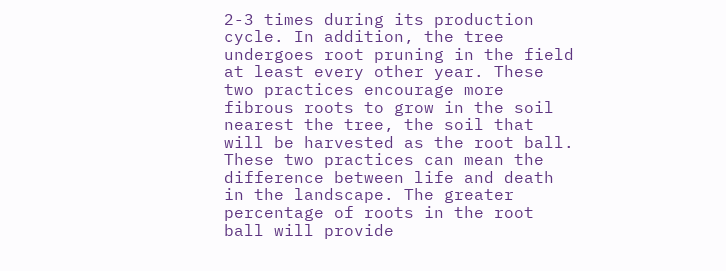2-3 times during its production cycle. In addition, the tree undergoes root pruning in the field at least every other year. These two practices encourage more fibrous roots to grow in the soil nearest the tree, the soil that will be harvested as the root ball. These two practices can mean the difference between life and death in the landscape. The greater percentage of roots in the root ball will provide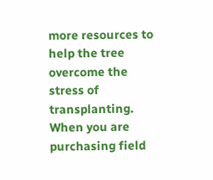more resources to help the tree overcome the stress of transplanting. When you are purchasing field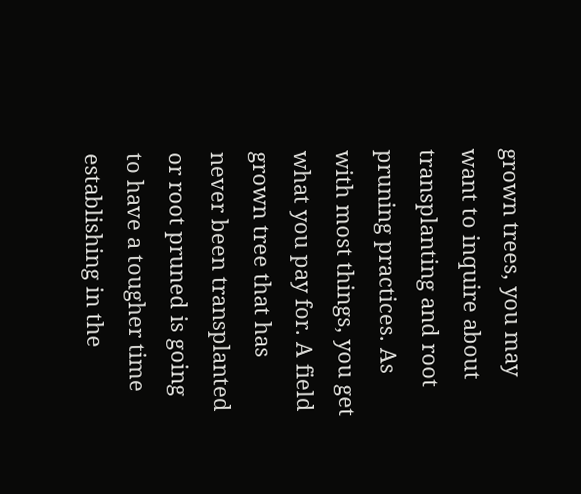grown trees, you may want to inquire about transplanting and root pruning practices. As with most things, you get what you pay for. A field grown tree that has never been transplanted or root pruned is going to have a tougher time establishing in the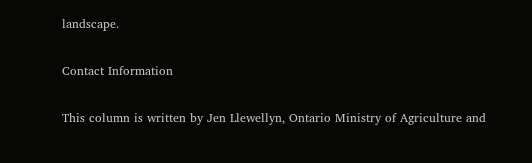landscape.

Contact Information

This column is written by Jen Llewellyn, Ontario Ministry of Agriculture and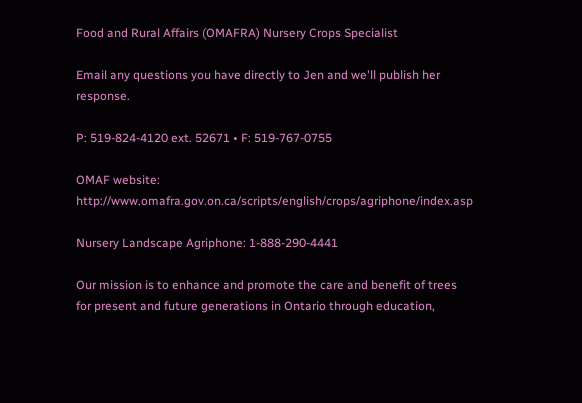Food and Rural Affairs (OMAFRA) Nursery Crops Specialist

Email any questions you have directly to Jen and we'll publish her response.

P: 519-824-4120 ext. 52671 • F: 519-767-0755

OMAF website: http://www.omafra.gov.on.ca/scripts/english/crops/agriphone/index.asp

Nursery Landscape Agriphone: 1-888-290-4441

Our mission is to enhance and promote the care and benefit of trees for present and future generations in Ontario through education,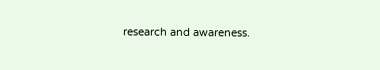research and awareness.